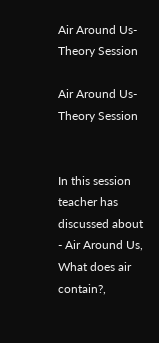Air Around Us-Theory Session

Air Around Us-Theory Session


In this session teacher has discussed about - Air Around Us, What does air contain?,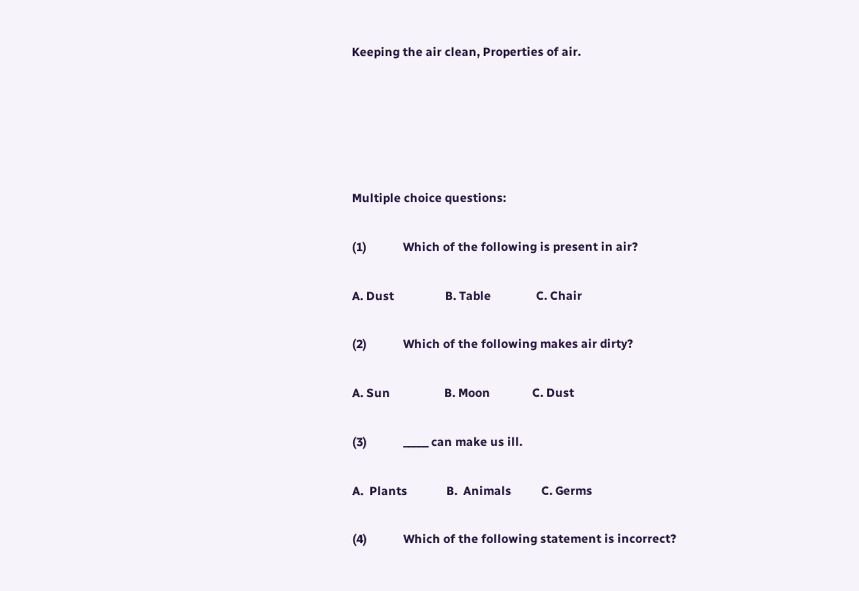Keeping the air clean, Properties of air.





Multiple choice questions:

(1)            Which of the following is present in air?

A. Dust                 B. Table               C. Chair

(2)            Which of the following makes air dirty?

A. Sun                  B. Moon              C. Dust

(3)            _____ can make us ill.

A.  Plants             B.  Animals          C. Germs

(4)            Which of the following statement is incorrect?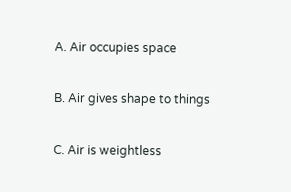A. Air occupies space

B. Air gives shape to things

C. Air is weightless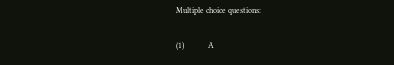Multiple choice questions:

(1)            A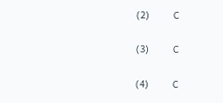(2)            C

(3)            C

(4)            C